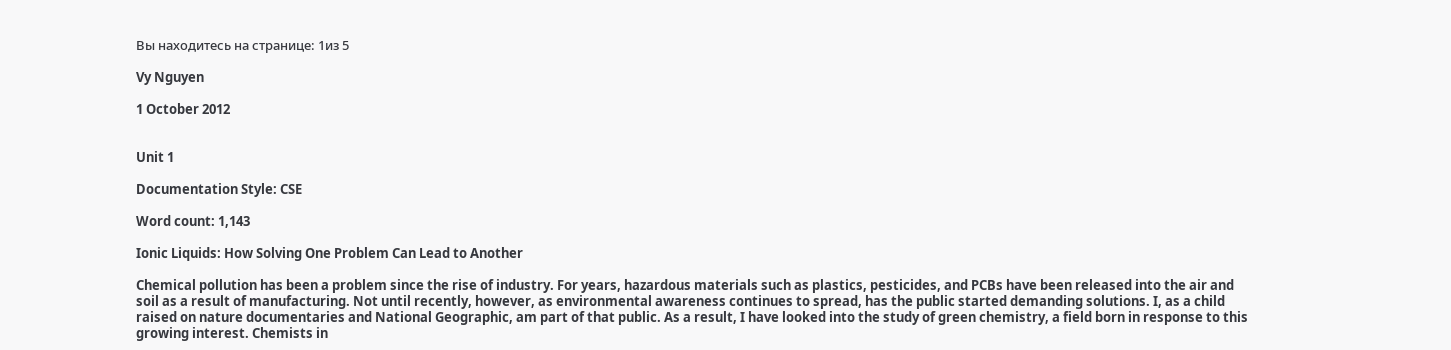Вы находитесь на странице: 1из 5

Vy Nguyen

1 October 2012


Unit 1

Documentation Style: CSE

Word count: 1,143

Ionic Liquids: How Solving One Problem Can Lead to Another

Chemical pollution has been a problem since the rise of industry. For years, hazardous materials such as plastics, pesticides, and PCBs have been released into the air and soil as a result of manufacturing. Not until recently, however, as environmental awareness continues to spread, has the public started demanding solutions. I, as a child raised on nature documentaries and National Geographic, am part of that public. As a result, I have looked into the study of green chemistry, a field born in response to this growing interest. Chemists in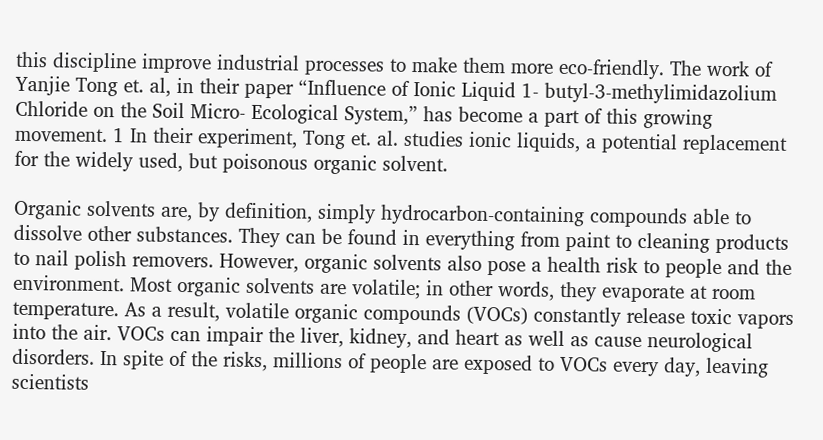this discipline improve industrial processes to make them more eco-friendly. The work of Yanjie Tong et. al, in their paper “Influence of Ionic Liquid 1- butyl-3-methylimidazolium Chloride on the Soil Micro- Ecological System,” has become a part of this growing movement. 1 In their experiment, Tong et. al. studies ionic liquids, a potential replacement for the widely used, but poisonous organic solvent.

Organic solvents are, by definition, simply hydrocarbon-containing compounds able to dissolve other substances. They can be found in everything from paint to cleaning products to nail polish removers. However, organic solvents also pose a health risk to people and the environment. Most organic solvents are volatile; in other words, they evaporate at room temperature. As a result, volatile organic compounds (VOCs) constantly release toxic vapors into the air. VOCs can impair the liver, kidney, and heart as well as cause neurological disorders. In spite of the risks, millions of people are exposed to VOCs every day, leaving scientists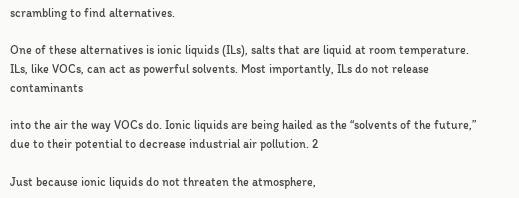scrambling to find alternatives.

One of these alternatives is ionic liquids (ILs), salts that are liquid at room temperature. ILs, like VOCs, can act as powerful solvents. Most importantly, ILs do not release contaminants

into the air the way VOCs do. Ionic liquids are being hailed as the “solvents of the future,” due to their potential to decrease industrial air pollution. 2

Just because ionic liquids do not threaten the atmosphere,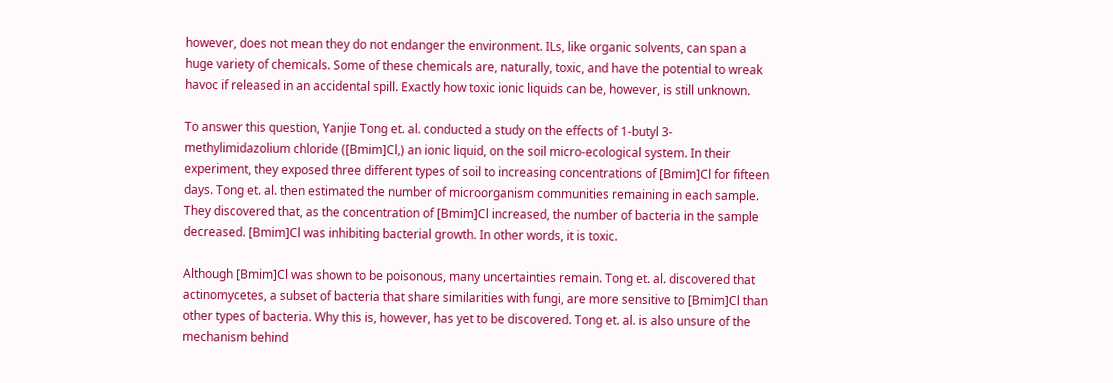however, does not mean they do not endanger the environment. ILs, like organic solvents, can span a huge variety of chemicals. Some of these chemicals are, naturally, toxic, and have the potential to wreak havoc if released in an accidental spill. Exactly how toxic ionic liquids can be, however, is still unknown.

To answer this question, Yanjie Tong et. al. conducted a study on the effects of 1-butyl 3- methylimidazolium chloride ([Bmim]Cl,) an ionic liquid, on the soil micro-ecological system. In their experiment, they exposed three different types of soil to increasing concentrations of [Bmim]Cl for fifteen days. Tong et. al. then estimated the number of microorganism communities remaining in each sample. They discovered that, as the concentration of [Bmim]Cl increased, the number of bacteria in the sample decreased. [Bmim]Cl was inhibiting bacterial growth. In other words, it is toxic.

Although [Bmim]Cl was shown to be poisonous, many uncertainties remain. Tong et. al. discovered that actinomycetes, a subset of bacteria that share similarities with fungi, are more sensitive to [Bmim]Cl than other types of bacteria. Why this is, however, has yet to be discovered. Tong et. al. is also unsure of the mechanism behind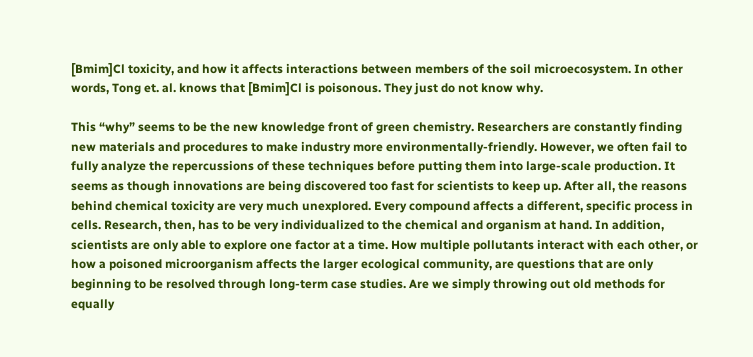[Bmim]Cl toxicity, and how it affects interactions between members of the soil microecosystem. In other words, Tong et. al. knows that [Bmim]Cl is poisonous. They just do not know why.

This “why” seems to be the new knowledge front of green chemistry. Researchers are constantly finding new materials and procedures to make industry more environmentally-friendly. However, we often fail to fully analyze the repercussions of these techniques before putting them into large-scale production. It seems as though innovations are being discovered too fast for scientists to keep up. After all, the reasons behind chemical toxicity are very much unexplored. Every compound affects a different, specific process in cells. Research, then, has to be very individualized to the chemical and organism at hand. In addition, scientists are only able to explore one factor at a time. How multiple pollutants interact with each other, or how a poisoned microorganism affects the larger ecological community, are questions that are only beginning to be resolved through long-term case studies. Are we simply throwing out old methods for equally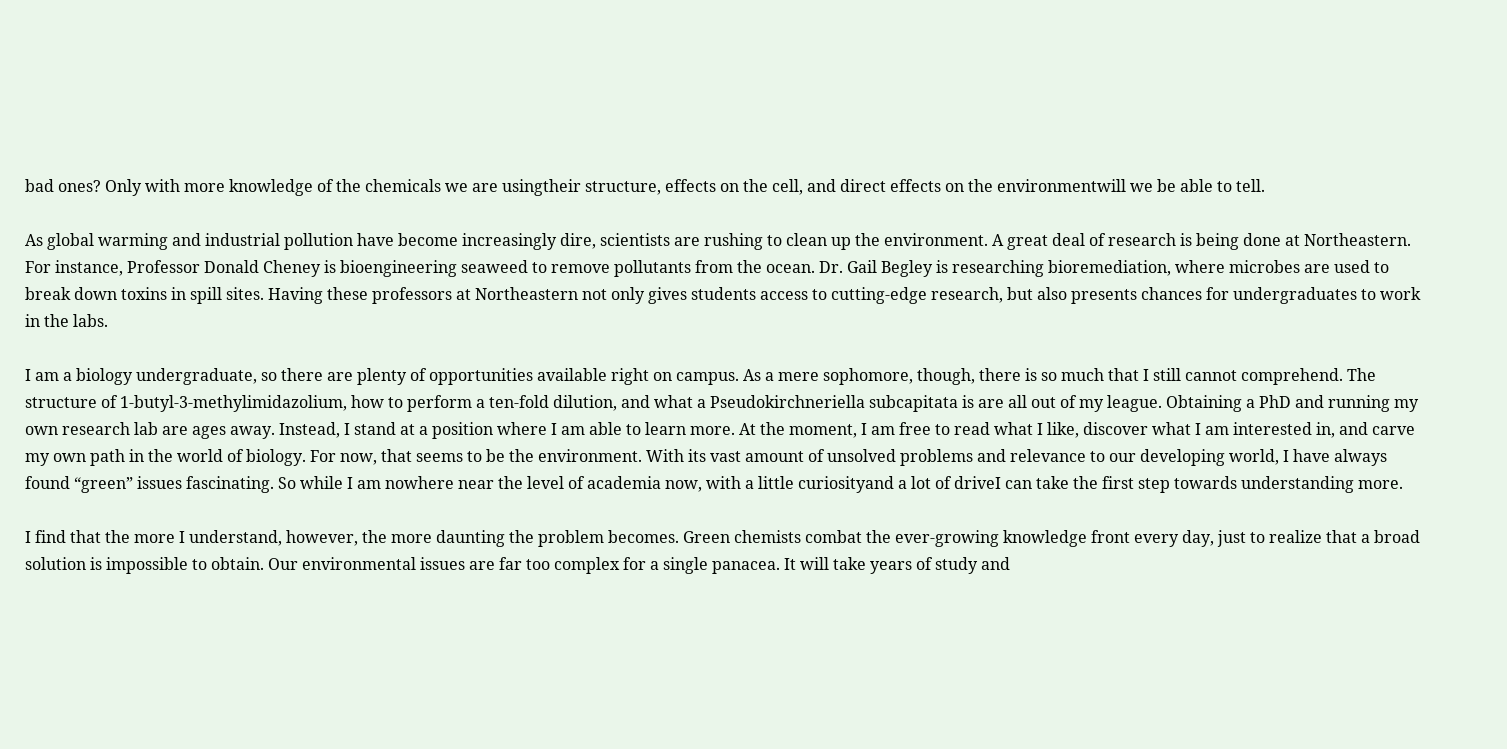bad ones? Only with more knowledge of the chemicals we are usingtheir structure, effects on the cell, and direct effects on the environmentwill we be able to tell.

As global warming and industrial pollution have become increasingly dire, scientists are rushing to clean up the environment. A great deal of research is being done at Northeastern. For instance, Professor Donald Cheney is bioengineering seaweed to remove pollutants from the ocean. Dr. Gail Begley is researching bioremediation, where microbes are used to break down toxins in spill sites. Having these professors at Northeastern not only gives students access to cutting-edge research, but also presents chances for undergraduates to work in the labs.

I am a biology undergraduate, so there are plenty of opportunities available right on campus. As a mere sophomore, though, there is so much that I still cannot comprehend. The structure of 1-butyl-3-methylimidazolium, how to perform a ten-fold dilution, and what a Pseudokirchneriella subcapitata is are all out of my league. Obtaining a PhD and running my own research lab are ages away. Instead, I stand at a position where I am able to learn more. At the moment, I am free to read what I like, discover what I am interested in, and carve my own path in the world of biology. For now, that seems to be the environment. With its vast amount of unsolved problems and relevance to our developing world, I have always found “green” issues fascinating. So while I am nowhere near the level of academia now, with a little curiosityand a lot of driveI can take the first step towards understanding more.

I find that the more I understand, however, the more daunting the problem becomes. Green chemists combat the ever-growing knowledge front every day, just to realize that a broad solution is impossible to obtain. Our environmental issues are far too complex for a single panacea. It will take years of study and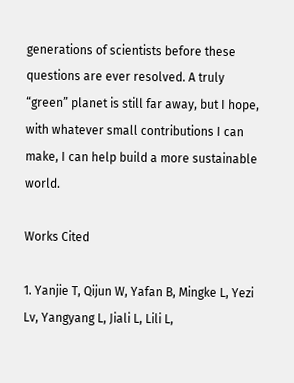generations of scientists before these questions are ever resolved. A truly “green” planet is still far away, but I hope, with whatever small contributions I can make, I can help build a more sustainable world.

Works Cited

1. Yanjie T, Qijun W, Yafan B, Mingke L, Yezi Lv, Yangyang L, Jiali L, Lili L,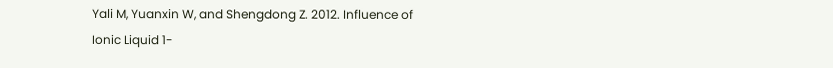Yali M, Yuanxin W, and Shengdong Z. 2012. Influence of Ionic Liquid 1-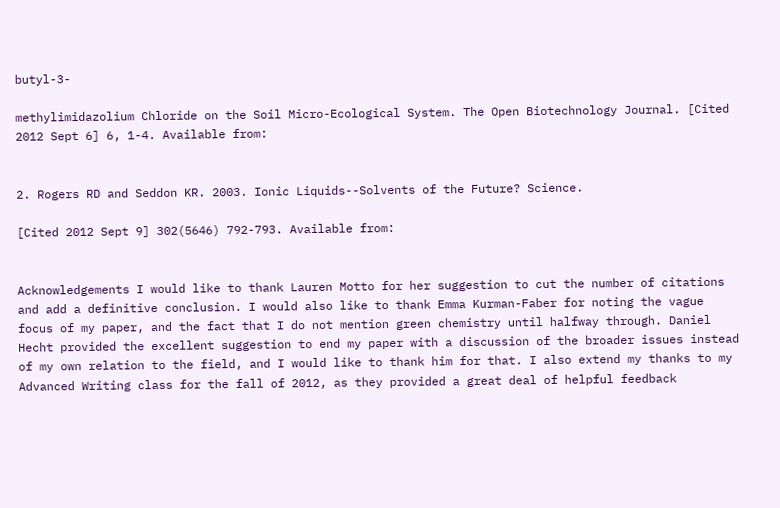butyl-3-

methylimidazolium Chloride on the Soil Micro-Ecological System. The Open Biotechnology Journal. [Cited 2012 Sept 6] 6, 1-4. Available from:


2. Rogers RD and Seddon KR. 2003. Ionic Liquids--Solvents of the Future? Science.

[Cited 2012 Sept 9] 302(5646) 792-793. Available from:


Acknowledgements I would like to thank Lauren Motto for her suggestion to cut the number of citations and add a definitive conclusion. I would also like to thank Emma Kurman-Faber for noting the vague focus of my paper, and the fact that I do not mention green chemistry until halfway through. Daniel Hecht provided the excellent suggestion to end my paper with a discussion of the broader issues instead of my own relation to the field, and I would like to thank him for that. I also extend my thanks to my Advanced Writing class for the fall of 2012, as they provided a great deal of helpful feedback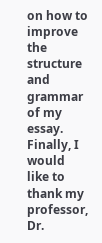on how to improve the structure and grammar of my essay. Finally, I would like to thank my professor, Dr.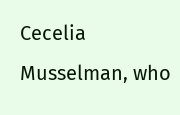Cecelia Musselman, who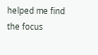helped me find the focus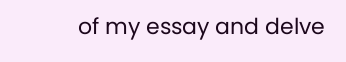of my essay and delve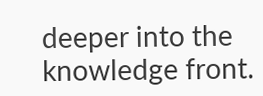deeper into the knowledge front.